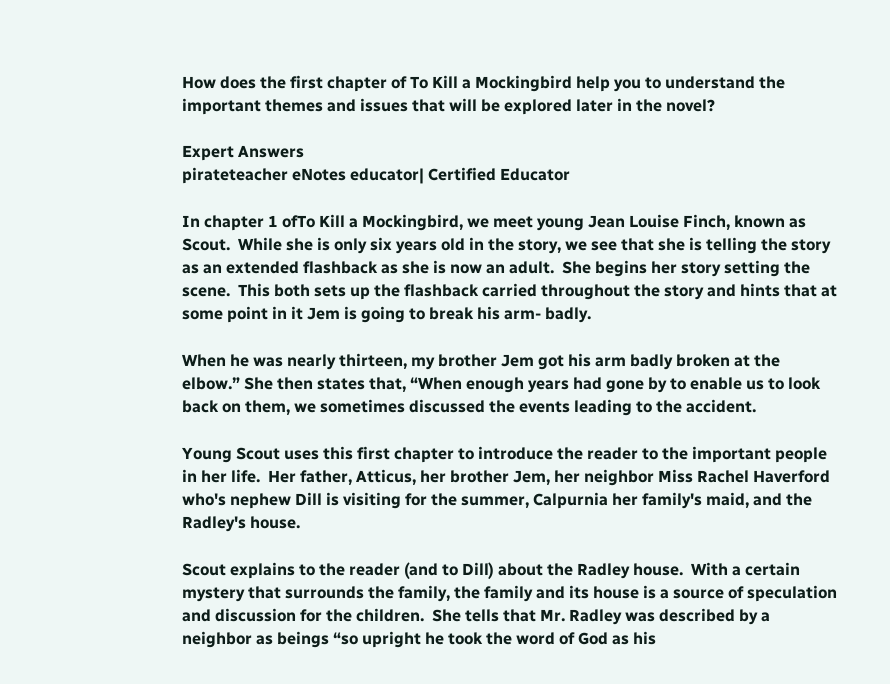How does the first chapter of To Kill a Mockingbird help you to understand the important themes and issues that will be explored later in the novel?

Expert Answers
pirateteacher eNotes educator| Certified Educator

In chapter 1 ofTo Kill a Mockingbird, we meet young Jean Louise Finch, known as Scout.  While she is only six years old in the story, we see that she is telling the story as an extended flashback as she is now an adult.  She begins her story setting the scene.  This both sets up the flashback carried throughout the story and hints that at some point in it Jem is going to break his arm- badly.

When he was nearly thirteen, my brother Jem got his arm badly broken at the elbow.” She then states that, “When enough years had gone by to enable us to look back on them, we sometimes discussed the events leading to the accident.

Young Scout uses this first chapter to introduce the reader to the important people in her life.  Her father, Atticus, her brother Jem, her neighbor Miss Rachel Haverford who's nephew Dill is visiting for the summer, Calpurnia her family's maid, and the Radley's house.

Scout explains to the reader (and to Dill) about the Radley house.  With a certain mystery that surrounds the family, the family and its house is a source of speculation and discussion for the children.  She tells that Mr. Radley was described by a neighbor as beings “so upright he took the word of God as his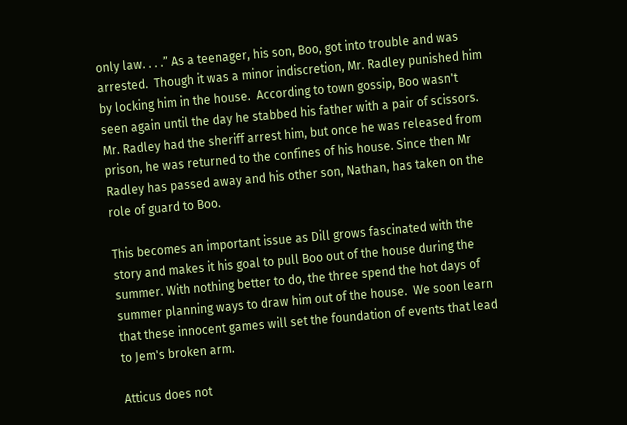only law. . . .” As a teenager, his son, Boo, got into trouble and was arrested.  Though it was a minor indiscretion, Mr. Radley punished him by locking him in the house.  According to town gossip, Boo wasn't seen again until the day he stabbed his father with a pair of scissors.  Mr. Radley had the sheriff arrest him, but once he was released from prison, he was returned to the confines of his house. Since then Mr Radley has passed away and his other son, Nathan, has taken on the role of guard to Boo.

This becomes an important issue as Dill grows fascinated with the story and makes it his goal to pull Boo out of the house during the summer. With nothing better to do, the three spend the hot days of summer planning ways to draw him out of the house.  We soon learn that these innocent games will set the foundation of events that lead to Jem's broken arm.

Atticus does not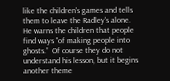like the children's games and tells them to leave the Radley's alone.  He warns the children that people find ways "of making people into ghosts.”  Of course they do not understand his lesson, but it begins another theme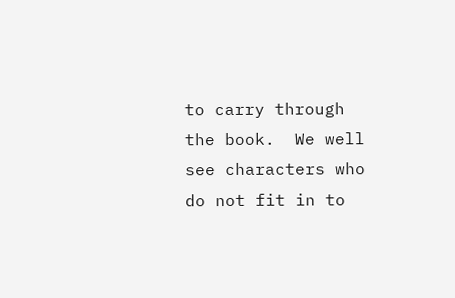to carry through the book.  We well see characters who do not fit in to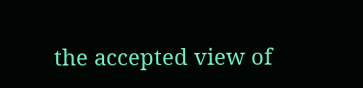the accepted view of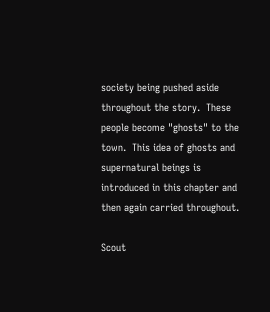society being pushed aside throughout the story.  These people become "ghosts" to the town.  This idea of ghosts and supernatural beings is introduced in this chapter and then again carried throughout.

Scout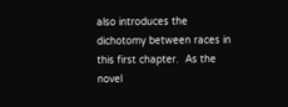also introduces the dichotomy between races in this first chapter.  As the novel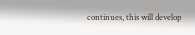continues, this will develop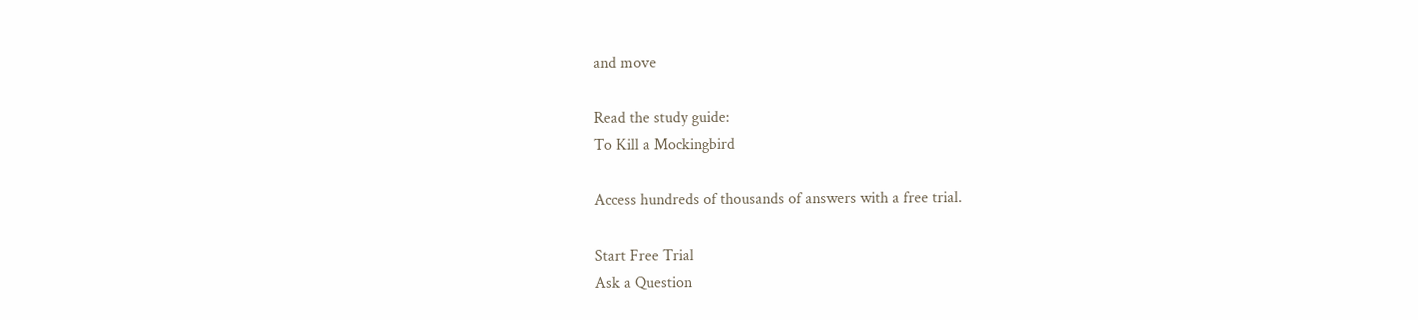and move

Read the study guide:
To Kill a Mockingbird

Access hundreds of thousands of answers with a free trial.

Start Free Trial
Ask a Question